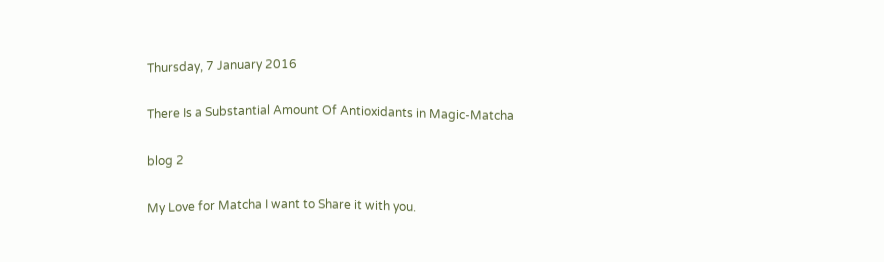Thursday, 7 January 2016

There Is a Substantial Amount Of Antioxidants in Magic-Matcha

blog 2

My Love for Matcha I want to Share it with you.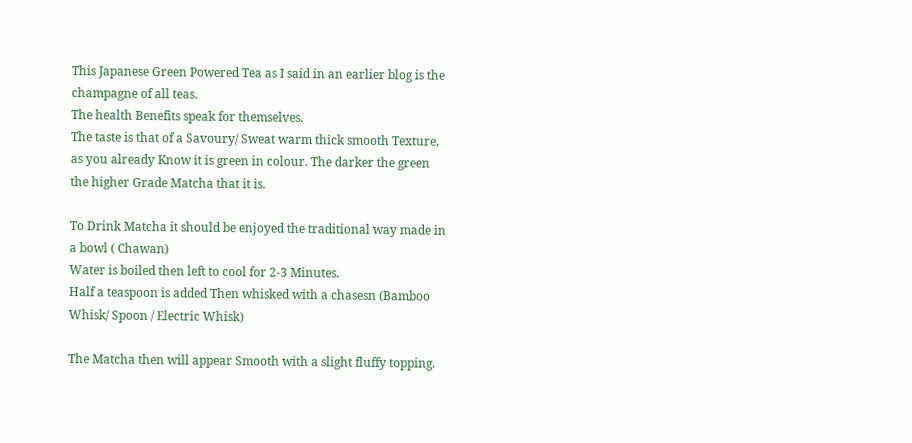This Japanese Green Powered Tea as I said in an earlier blog is the champagne of all teas.
The health Benefits speak for themselves.
The taste is that of a Savoury/ Sweat warm thick smooth Texture, as you already Know it is green in colour. The darker the green the higher Grade Matcha that it is.

To Drink Matcha it should be enjoyed the traditional way made in a bowl ( Chawan)
Water is boiled then left to cool for 2-3 Minutes.
Half a teaspoon is added Then whisked with a chasesn (Bamboo Whisk/ Spoon / Electric Whisk)

The Matcha then will appear Smooth with a slight fluffy topping.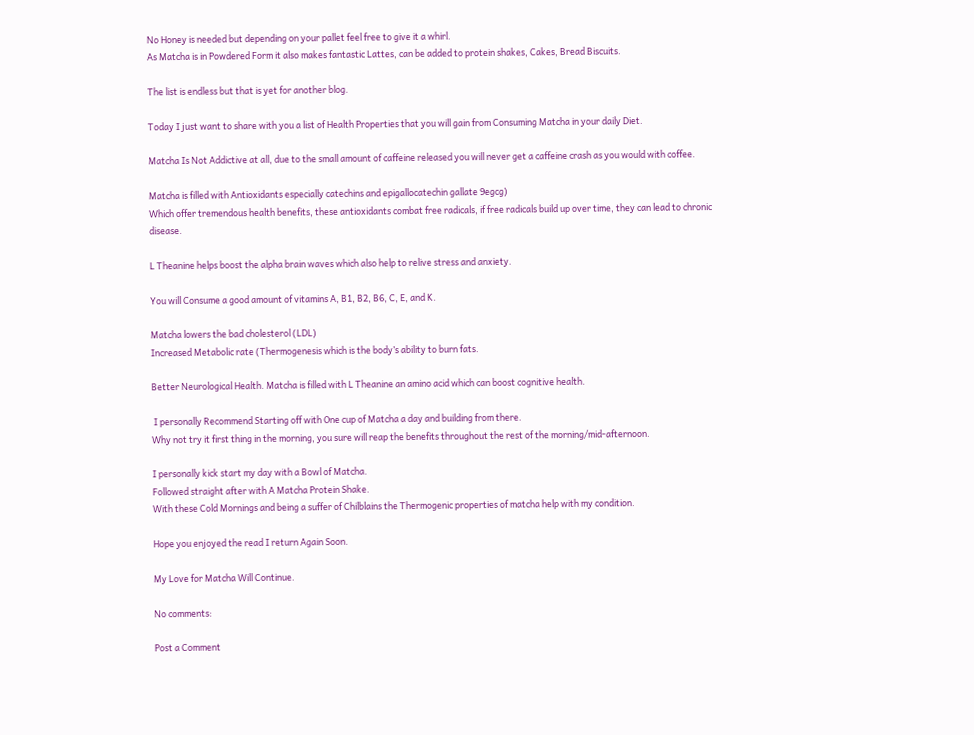No Honey is needed but depending on your pallet feel free to give it a whirl.
As Matcha is in Powdered Form it also makes fantastic Lattes, can be added to protein shakes, Cakes, Bread Biscuits.

The list is endless but that is yet for another blog.

Today I just want to share with you a list of Health Properties that you will gain from Consuming Matcha in your daily Diet.

Matcha Is Not Addictive at all, due to the small amount of caffeine released you will never get a caffeine crash as you would with coffee.

Matcha is filled with Antioxidants especially catechins and epigallocatechin gallate 9egcg)
Which offer tremendous health benefits, these antioxidants combat free radicals, if free radicals build up over time, they can lead to chronic disease.

L Theanine helps boost the alpha brain waves which also help to relive stress and anxiety.

You will Consume a good amount of vitamins A, B1, B2, B6, C, E, and K.

Matcha lowers the bad cholesterol (LDL)
Increased Metabolic rate (Thermogenesis which is the body’s ability to burn fats.

Better Neurological Health. Matcha is filled with L Theanine an amino acid which can boost cognitive health.

 I personally Recommend Starting off with One cup of Matcha a day and building from there.
Why not try it first thing in the morning, you sure will reap the benefits throughout the rest of the morning/mid-afternoon.

I personally kick start my day with a Bowl of Matcha.
Followed straight after with A Matcha Protein Shake.
With these Cold Mornings and being a suffer of Chilblains the Thermogenic properties of matcha help with my condition.

Hope you enjoyed the read I return Again Soon.

My Love for Matcha Will Continue.

No comments:

Post a Comment